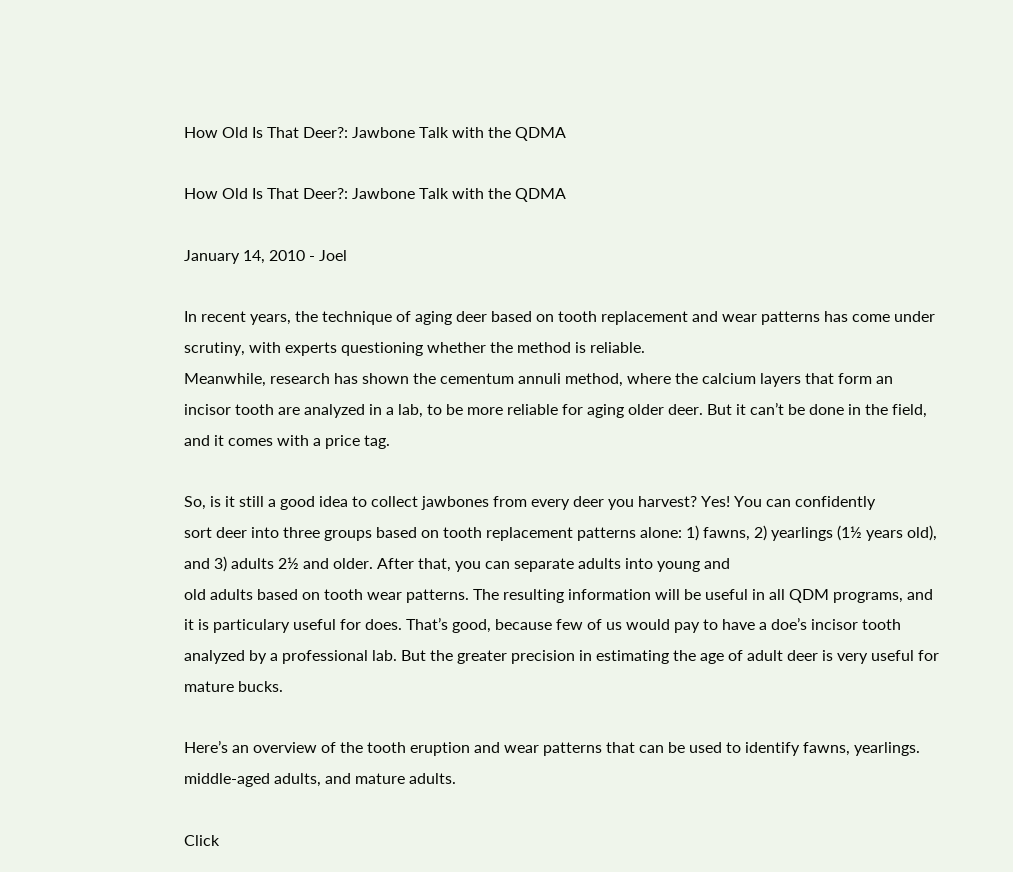How Old Is That Deer?: Jawbone Talk with the QDMA

How Old Is That Deer?: Jawbone Talk with the QDMA

January 14, 2010 - Joel

In recent years, the technique of aging deer based on tooth replacement and wear patterns has come under scrutiny, with experts questioning whether the method is reliable.
Meanwhile, research has shown the cementum annuli method, where the calcium layers that form an incisor tooth are analyzed in a lab, to be more reliable for aging older deer. But it can’t be done in the field, and it comes with a price tag.

So, is it still a good idea to collect jawbones from every deer you harvest? Yes! You can confidently
sort deer into three groups based on tooth replacement patterns alone: 1) fawns, 2) yearlings (1½ years old), and 3) adults 2½ and older. After that, you can separate adults into young and
old adults based on tooth wear patterns. The resulting information will be useful in all QDM programs, and it is particulary useful for does. That’s good, because few of us would pay to have a doe’s incisor tooth analyzed by a professional lab. But the greater precision in estimating the age of adult deer is very useful for mature bucks.

Here’s an overview of the tooth eruption and wear patterns that can be used to identify fawns, yearlings. middle-aged adults, and mature adults.

Click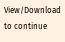View/Download to continue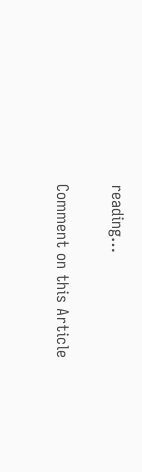reading…

Comment on this Article